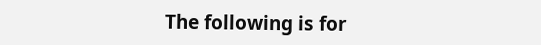The following is for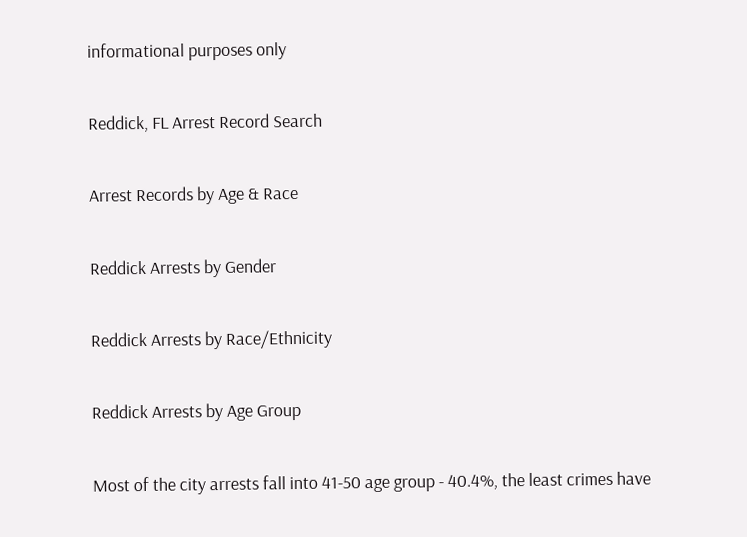informational purposes only

Reddick, FL Arrest Record Search

Arrest Records by Age & Race

Reddick Arrests by Gender

Reddick Arrests by Race/Ethnicity

Reddick Arrests by Age Group

Most of the city arrests fall into 41-50 age group - 40.4%, the least crimes have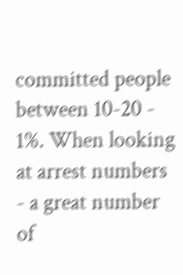committed people between 10-20 - 1%. When looking at arrest numbers - a great number of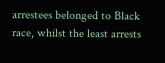arrestees belonged to Black race, whilst the least arrests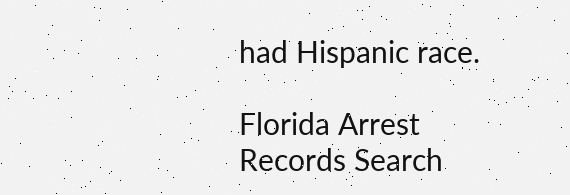had Hispanic race.

Florida Arrest Records Search